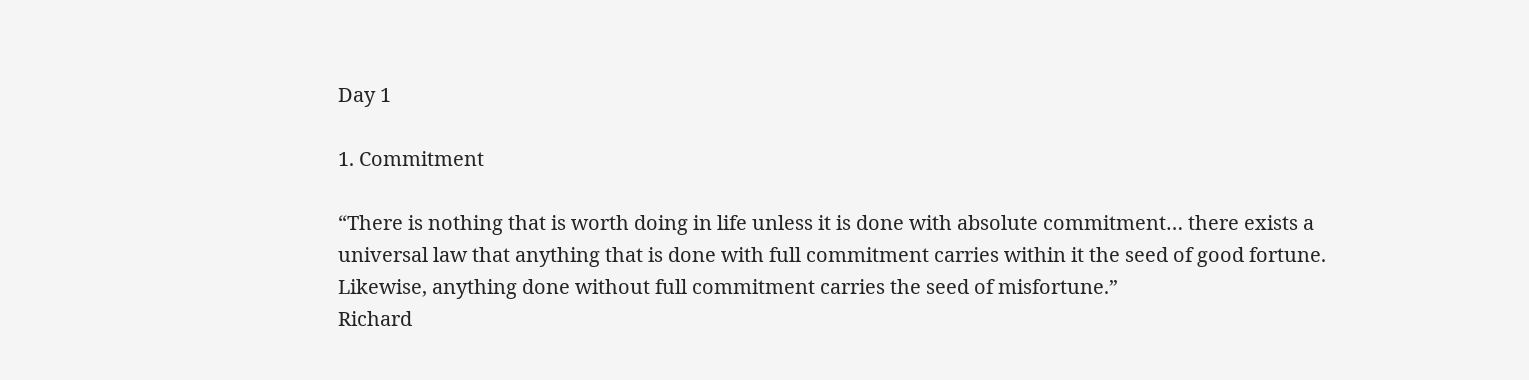Day 1

1. Commitment

“There is nothing that is worth doing in life unless it is done with absolute commitment… there exists a universal law that anything that is done with full commitment carries within it the seed of good fortune. Likewise, anything done without full commitment carries the seed of misfortune.”
Richard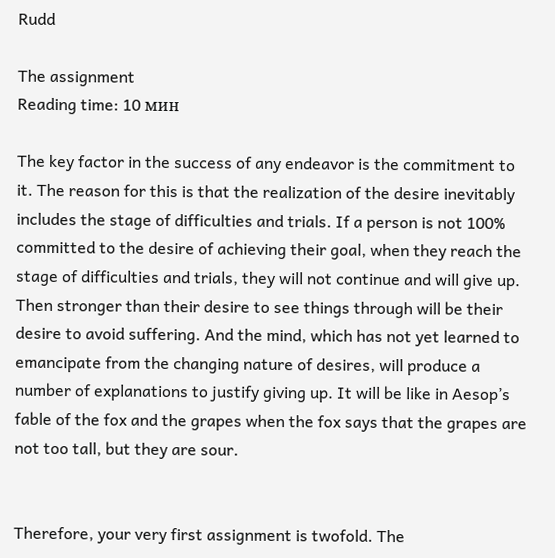Rudd

The assignment
Reading time: 10 мин

The key factor in the success of any endeavor is the commitment to it. The reason for this is that the realization of the desire inevitably includes the stage of difficulties and trials. If a person is not 100% committed to the desire of achieving their goal, when they reach the stage of difficulties and trials, they will not continue and will give up. Then stronger than their desire to see things through will be their desire to avoid suffering. And the mind, which has not yet learned to emancipate from the changing nature of desires, will produce a number of explanations to justify giving up. It will be like in Aesop’s fable of the fox and the grapes when the fox says that the grapes are not too tall, but they are sour.


Therefore, your very first assignment is twofold. The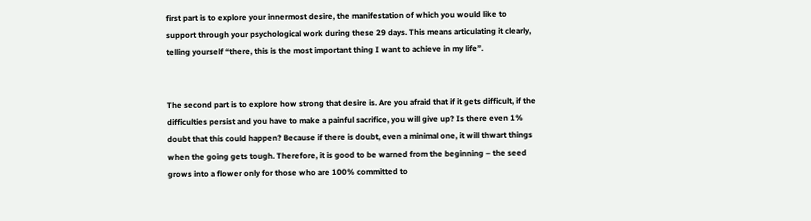first part is to explore your innermost desire, the manifestation of which you would like to support through your psychological work during these 29 days. This means articulating it clearly, telling yourself “there, this is the most important thing I want to achieve in my life”.


The second part is to explore how strong that desire is. Are you afraid that if it gets difficult, if the difficulties persist and you have to make a painful sacrifice, you will give up? Is there even 1% doubt that this could happen? Because if there is doubt, even a minimal one, it will thwart things when the going gets tough. Therefore, it is good to be warned from the beginning – the seed grows into a flower only for those who are 100% committed to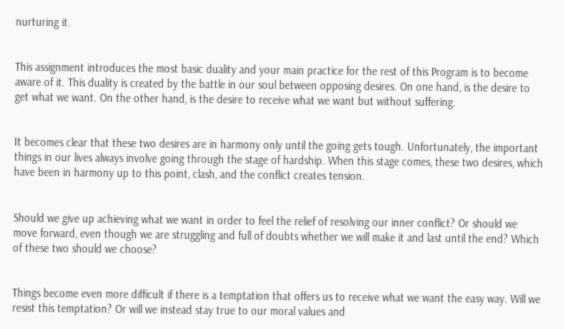nurturing it.


This assignment introduces the most basic duality and your main practice for the rest of this Program is to become aware of it. This duality is created by the battle in our soul between opposing desires. On one hand, is the desire to get what we want. On the other hand, is the desire to receive what we want but without suffering.


It becomes clear that these two desires are in harmony only until the going gets tough. Unfortunately, the important things in our lives always involve going through the stage of hardship. When this stage comes, these two desires, which have been in harmony up to this point, clash, and the conflict creates tension.


Should we give up achieving what we want in order to feel the relief of resolving our inner conflict? Or should we move forward, even though we are struggling and full of doubts whether we will make it and last until the end? Which of these two should we choose?


Things become even more difficult if there is a temptation that offers us to receive what we want the easy way. Will we resist this temptation? Or will we instead stay true to our moral values and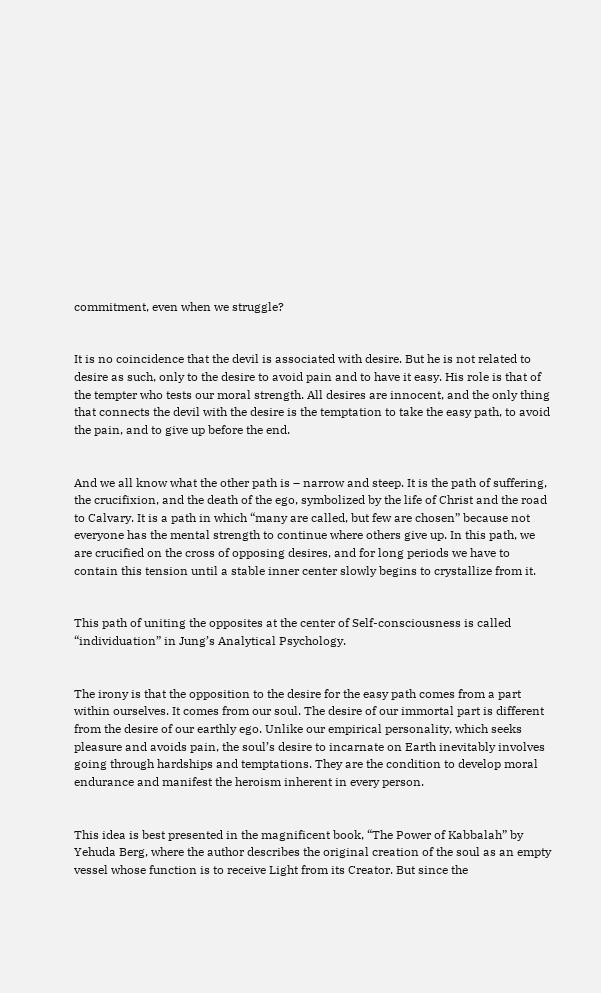commitment, even when we struggle?


It is no coincidence that the devil is associated with desire. But he is not related to desire as such, only to the desire to avoid pain and to have it easy. His role is that of the tempter who tests our moral strength. All desires are innocent, and the only thing that connects the devil with the desire is the temptation to take the easy path, to avoid the pain, and to give up before the end.


And we all know what the other path is – narrow and steep. It is the path of suffering, the crucifixion, and the death of the ego, symbolized by the life of Christ and the road to Calvary. It is a path in which “many are called, but few are chosen” because not everyone has the mental strength to continue where others give up. In this path, we are crucified on the cross of opposing desires, and for long periods we have to contain this tension until a stable inner center slowly begins to crystallize from it.


This path of uniting the opposites at the center of Self-consciousness is called “individuation” in Jung’s Analytical Psychology.


The irony is that the opposition to the desire for the easy path comes from a part within ourselves. It comes from our soul. The desire of our immortal part is different from the desire of our earthly ego. Unlike our empirical personality, which seeks pleasure and avoids pain, the soul’s desire to incarnate on Earth inevitably involves going through hardships and temptations. They are the condition to develop moral endurance and manifest the heroism inherent in every person.


This idea is best presented in the magnificent book, “The Power of Kabbalah” by Yehuda Berg, where the author describes the original creation of the soul as an empty vessel whose function is to receive Light from its Creator. But since the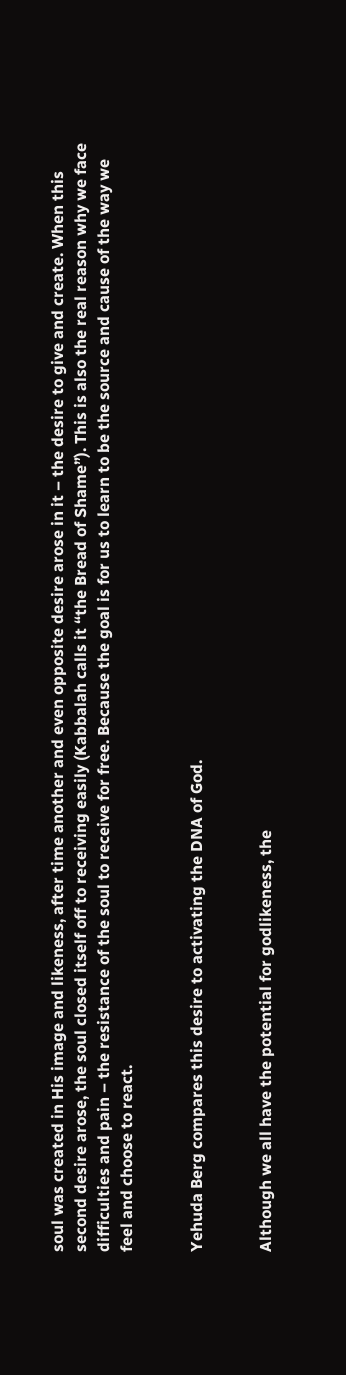soul was created in His image and likeness, after time another and even opposite desire arose in it – the desire to give and create. When this second desire arose, the soul closed itself off to receiving easily (Kabbalah calls it “the Bread of Shame”). This is also the real reason why we face difficulties and pain – the resistance of the soul to receive for free. Because the goal is for us to learn to be the source and cause of the way we feel and choose to react.


Yehuda Berg compares this desire to activating the DNA of God.


Although we all have the potential for godlikeness, the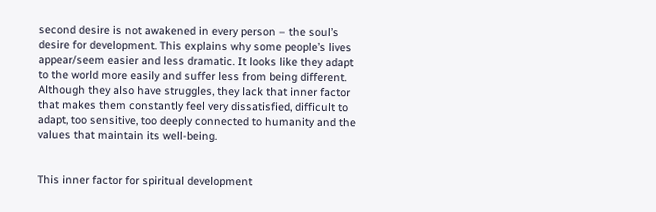second desire is not awakened in every person – the soul’s desire for development. This explains why some people’s lives appear/seem easier and less dramatic. It looks like they adapt to the world more easily and suffer less from being different. Although they also have struggles, they lack that inner factor that makes them constantly feel very dissatisfied, difficult to adapt, too sensitive, too deeply connected to humanity and the values that maintain its well-being.


This inner factor for spiritual development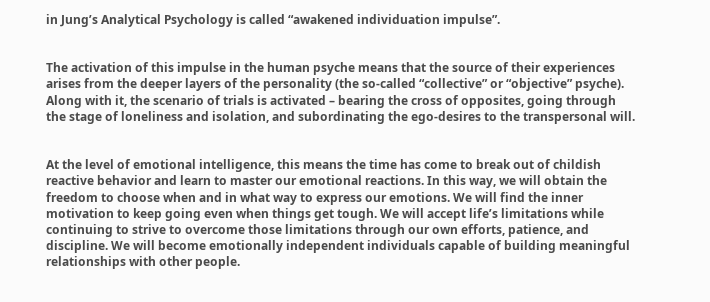in Jung’s Analytical Psychology is called “awakened individuation impulse”.


The activation of this impulse in the human psyche means that the source of their experiences arises from the deeper layers of the personality (the so-called “collective” or “objective” psyche). Along with it, the scenario of trials is activated – bearing the cross of opposites, going through the stage of loneliness and isolation, and subordinating the ego-desires to the transpersonal will.


At the level of emotional intelligence, this means the time has come to break out of childish reactive behavior and learn to master our emotional reactions. In this way, we will obtain the freedom to choose when and in what way to express our emotions. We will find the inner motivation to keep going even when things get tough. We will accept life’s limitations while continuing to strive to overcome those limitations through our own efforts, patience, and discipline. We will become emotionally independent individuals capable of building meaningful relationships with other people.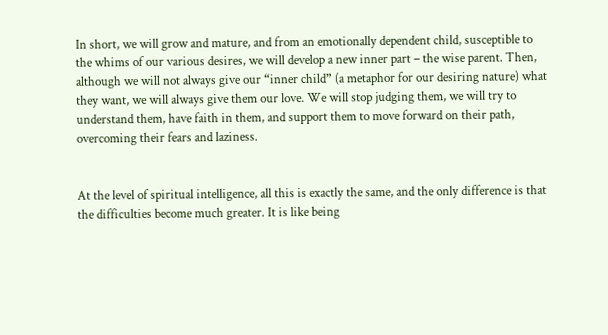In short, we will grow and mature, and from an emotionally dependent child, susceptible to the whims of our various desires, we will develop a new inner part – the wise parent. Then, although we will not always give our “inner child” (a metaphor for our desiring nature) what they want, we will always give them our love. We will stop judging them, we will try to understand them, have faith in them, and support them to move forward on their path, overcoming their fears and laziness.


At the level of spiritual intelligence, all this is exactly the same, and the only difference is that the difficulties become much greater. It is like being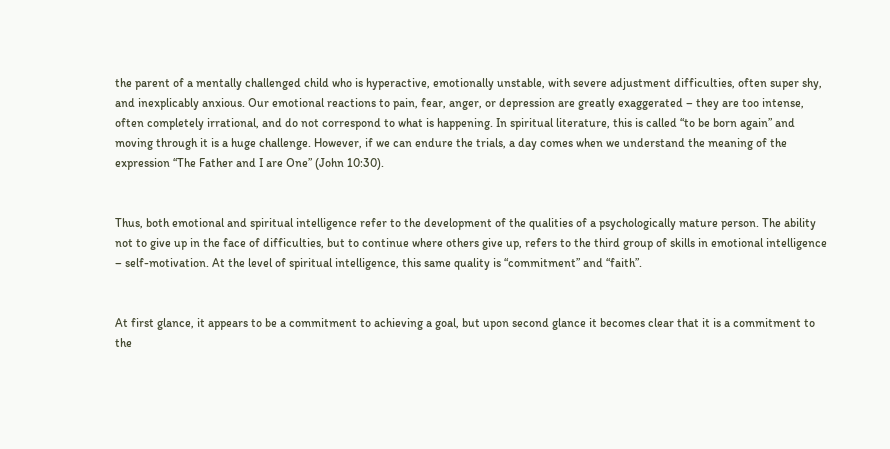the parent of a mentally challenged child who is hyperactive, emotionally unstable, with severe adjustment difficulties, often super shy, and inexplicably anxious. Our emotional reactions to pain, fear, anger, or depression are greatly exaggerated – they are too intense, often completely irrational, and do not correspond to what is happening. In spiritual literature, this is called “to be born again” and moving through it is a huge challenge. However, if we can endure the trials, a day comes when we understand the meaning of the expression “The Father and I are One” (John 10:30).


Thus, both emotional and spiritual intelligence refer to the development of the qualities of a psychologically mature person. The ability not to give up in the face of difficulties, but to continue where others give up, refers to the third group of skills in emotional intelligence – self-motivation. At the level of spiritual intelligence, this same quality is “commitment” and “faith”.


At first glance, it appears to be a commitment to achieving a goal, but upon second glance it becomes clear that it is a commitment to the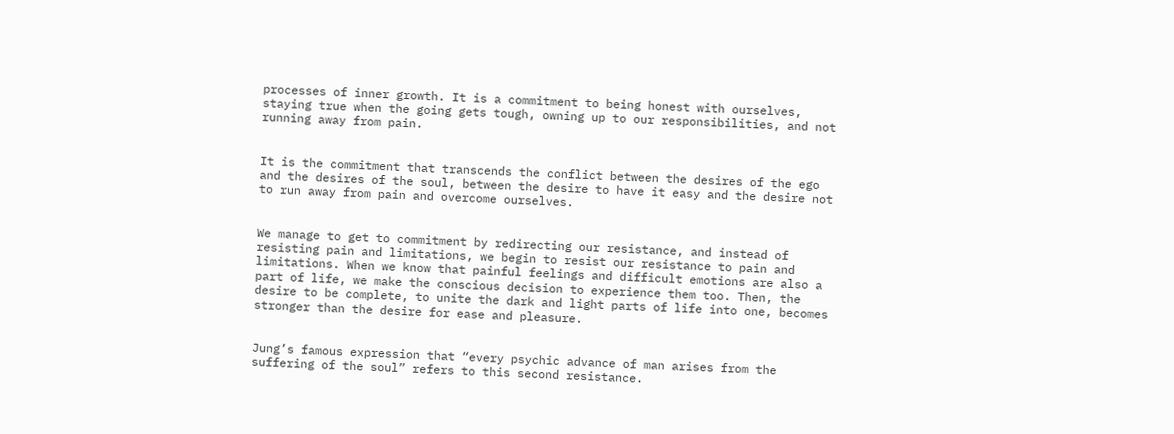processes of inner growth. It is a commitment to being honest with ourselves, staying true when the going gets tough, owning up to our responsibilities, and not running away from pain.


It is the commitment that transcends the conflict between the desires of the ego and the desires of the soul, between the desire to have it easy and the desire not to run away from pain and overcome ourselves.


We manage to get to commitment by redirecting our resistance, and instead of resisting pain and limitations, we begin to resist our resistance to pain and limitations. When we know that painful feelings and difficult emotions are also a part of life, we make the conscious decision to experience them too. Then, the desire to be complete, to unite the dark and light parts of life into one, becomes stronger than the desire for ease and pleasure.


Jung’s famous expression that “every psychic advance of man arises from the suffering of the soul” refers to this second resistance.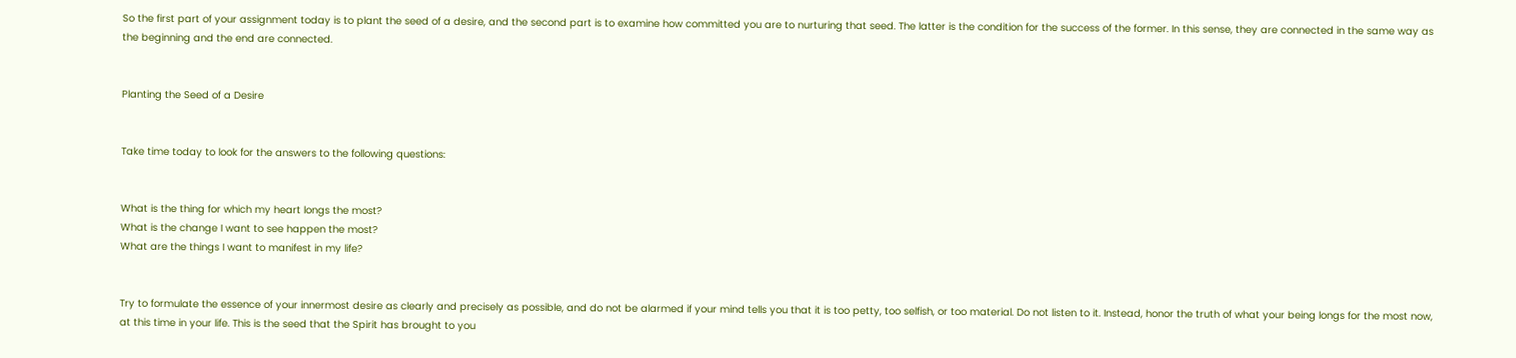So the first part of your assignment today is to plant the seed of a desire, and the second part is to examine how committed you are to nurturing that seed. The latter is the condition for the success of the former. In this sense, they are connected in the same way as the beginning and the end are connected.


Planting the Seed of a Desire


Take time today to look for the answers to the following questions:


What is the thing for which my heart longs the most?
What is the change I want to see happen the most?
What are the things I want to manifest in my life?


Try to formulate the essence of your innermost desire as clearly and precisely as possible, and do not be alarmed if your mind tells you that it is too petty, too selfish, or too material. Do not listen to it. Instead, honor the truth of what your being longs for the most now, at this time in your life. This is the seed that the Spirit has brought to you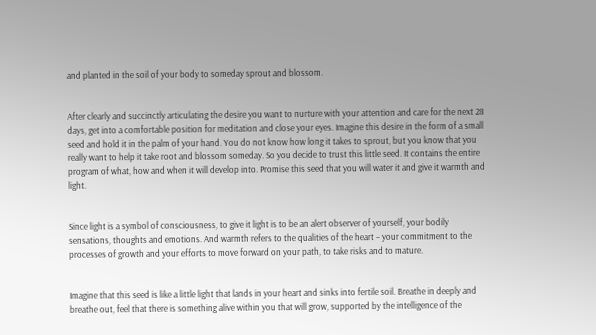and planted in the soil of your body to someday sprout and blossom.


After clearly and succinctly articulating the desire you want to nurture with your attention and care for the next 28 days, get into a comfortable position for meditation and close your eyes. Imagine this desire in the form of a small seed and hold it in the palm of your hand. You do not know how long it takes to sprout, but you know that you really want to help it take root and blossom someday. So you decide to trust this little seed. It contains the entire program of what, how and when it will develop into. Promise this seed that you will water it and give it warmth and light.


Since light is a symbol of consciousness, to give it light is to be an alert observer of yourself, your bodily sensations, thoughts and emotions. And warmth refers to the qualities of the heart – your commitment to the processes of growth and your efforts to move forward on your path, to take risks and to mature.


Imagine that this seed is like a little light that lands in your heart and sinks into fertile soil. Breathe in deeply and breathe out, feel that there is something alive within you that will grow, supported by the intelligence of the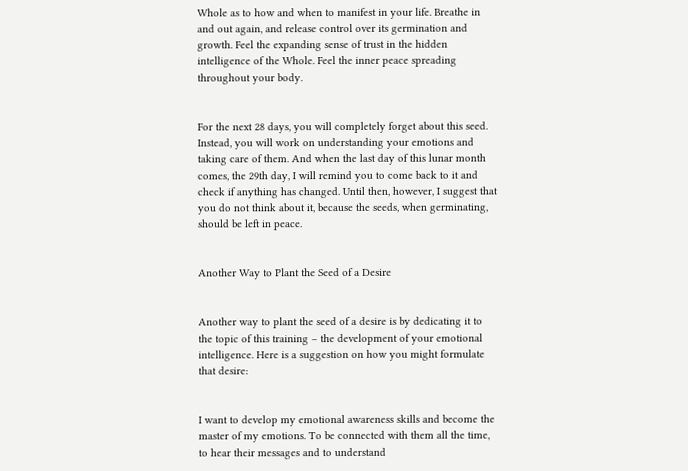Whole as to how and when to manifest in your life. Breathe in and out again, and release control over its germination and growth. Feel the expanding sense of trust in the hidden intelligence of the Whole. Feel the inner peace spreading throughout your body.


For the next 28 days, you will completely forget about this seed. Instead, you will work on understanding your emotions and taking care of them. And when the last day of this lunar month comes, the 29th day, I will remind you to come back to it and check if anything has changed. Until then, however, I suggest that you do not think about it, because the seeds, when germinating, should be left in peace.


Another Way to Plant the Seed of a Desire


Another way to plant the seed of a desire is by dedicating it to the topic of this training – the development of your emotional intelligence. Here is a suggestion on how you might formulate that desire:


I want to develop my emotional awareness skills and become the master of my emotions. To be connected with them all the time, to hear their messages and to understand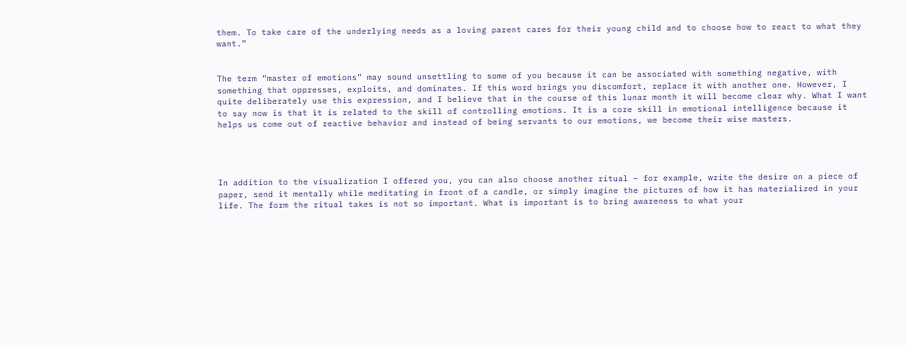them. To take care of the underlying needs as a loving parent cares for their young child and to choose how to react to what they want.”


The term “master of emotions” may sound unsettling to some of you because it can be associated with something negative, with something that oppresses, exploits, and dominates. If this word brings you discomfort, replace it with another one. However, I quite deliberately use this expression, and I believe that in the course of this lunar month it will become clear why. What I want to say now is that it is related to the skill of controlling emotions. It is a core skill in emotional intelligence because it helps us come out of reactive behavior and instead of being servants to our emotions, we become their wise masters.




In addition to the visualization I offered you, you can also choose another ritual – for example, write the desire on a piece of paper, send it mentally while meditating in front of a candle, or simply imagine the pictures of how it has materialized in your life. The form the ritual takes is not so important. What is important is to bring awareness to what your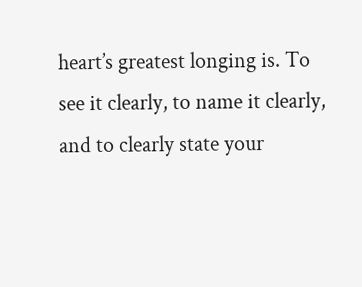heart’s greatest longing is. To see it clearly, to name it clearly, and to clearly state your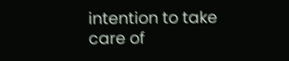intention to take care of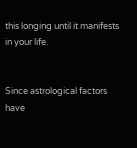this longing until it manifests in your life.


Since astrological factors have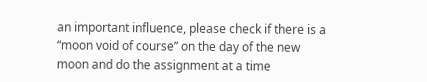an important influence, please check if there is a “moon void of course” on the day of the new moon and do the assignment at a time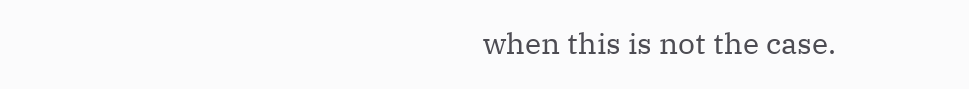when this is not the case.